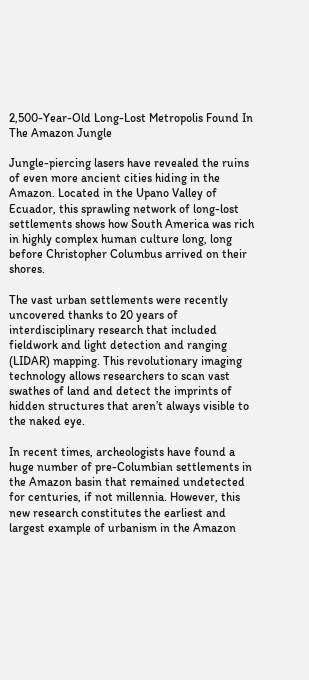2,500-Year-Old Long-Lost Metropolis Found In The Amazon Jungle

Jungle-piercing lasers have revealed the ruins of even more ancient cities hiding in the Amazon. Located in the Upano Valley of Ecuador, this sprawling network of long-lost settlements shows how South America was rich in highly complex human culture long, long before Christopher Columbus arrived on their shores.

The vast urban settlements were recently uncovered thanks to 20 years of interdisciplinary research that included fieldwork and light detection and ranging (LIDAR) mapping. This revolutionary imaging technology allows researchers to scan vast swathes of land and detect the imprints of hidden structures that aren’t always visible to the naked eye.

In recent times, archeologists have found a huge number of pre-Columbian settlements in the Amazon basin that remained undetected for centuries, if not millennia. However, this new research constitutes the earliest and largest example of urbanism in the Amazon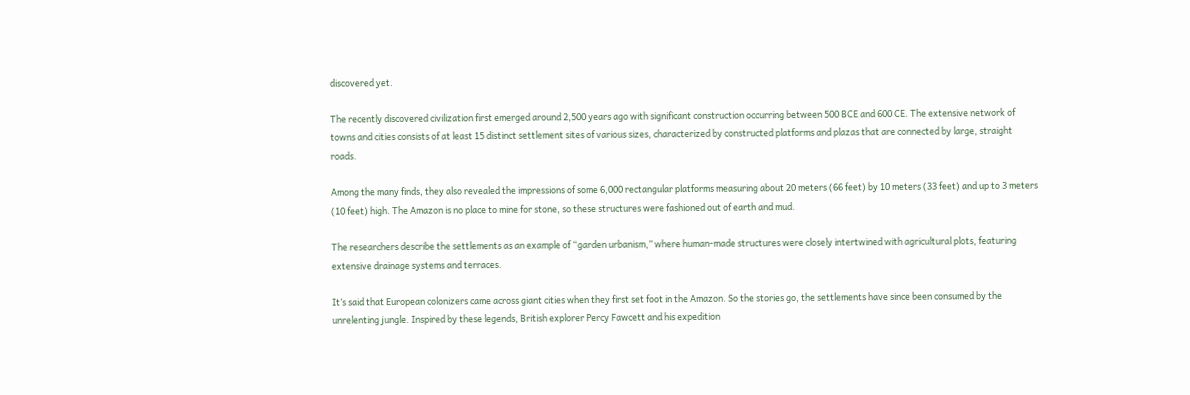discovered yet.

The recently discovered civilization first emerged around 2,500 years ago with significant construction occurring between 500 BCE and 600 CE. The extensive network of towns and cities consists of at least 15 distinct settlement sites of various sizes, characterized by constructed platforms and plazas that are connected by large, straight roads.

Among the many finds, they also revealed the impressions of some 6,000 rectangular platforms measuring about 20 meters (66 feet) by 10 meters (33 feet) and up to 3 meters (10 feet) high. The Amazon is no place to mine for stone, so these structures were fashioned out of earth and mud.

The researchers describe the settlements as an example of “garden urbanism,” where human-made structures were closely intertwined with agricultural plots, featuring extensive drainage systems and terraces.

It’s said that European colonizers came across giant cities when they first set foot in the Amazon. So the stories go, the settlements have since been consumed by the unrelenting jungle. Inspired by these legends, British explorer Percy Fawcett and his expedition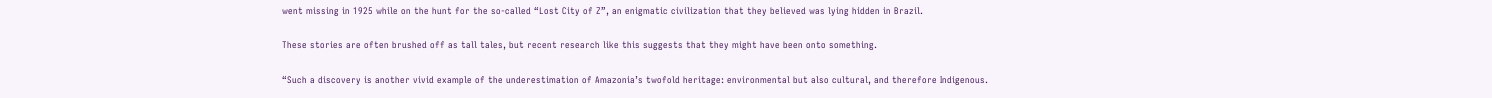went missing in 1925 while on the hunt for the so-called “Lost City of Z”, an enigmatic civilization that they believed was lying hidden in Brazil.

These stories are often brushed off as tall tales, but recent research like this suggests that they might have been onto something.

“Such a discovery is another vivid example of the underestimation of Amazonia’s twofold heritage: environmental but also cultural, and therefore Indigenous.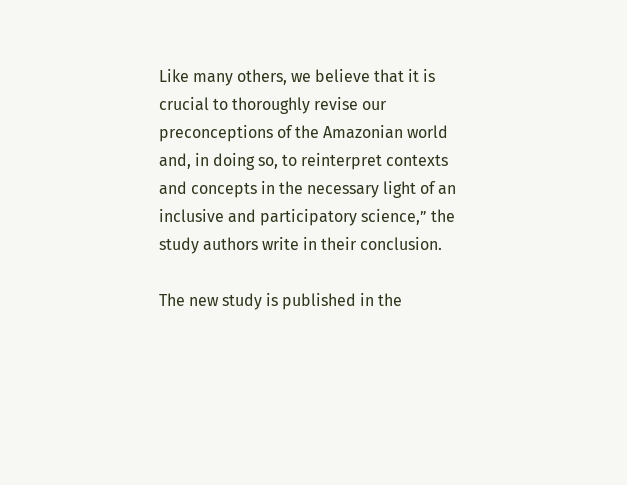Like many others, we believe that it is crucial to thoroughly revise our preconceptions of the Amazonian world and, in doing so, to reinterpret contexts and concepts in the necessary light of an inclusive and participatory science,” the study authors write in their conclusion.

The new study is published in the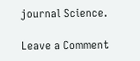journal Science.

Leave a Comment